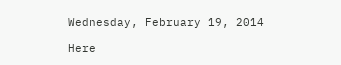Wednesday, February 19, 2014

Here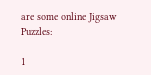are some online Jigsaw Puzzles:

1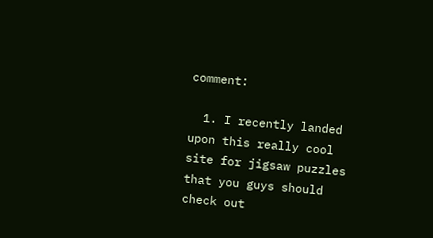comment:

  1. I recently landed upon this really cool site for jigsaw puzzles that you guys should check out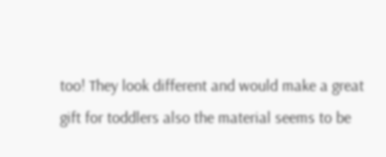too! They look different and would make a great gift for toddlers also the material seems to be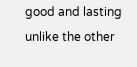good and lasting unlike the other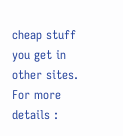cheap stuff you get in other sites. For more details :